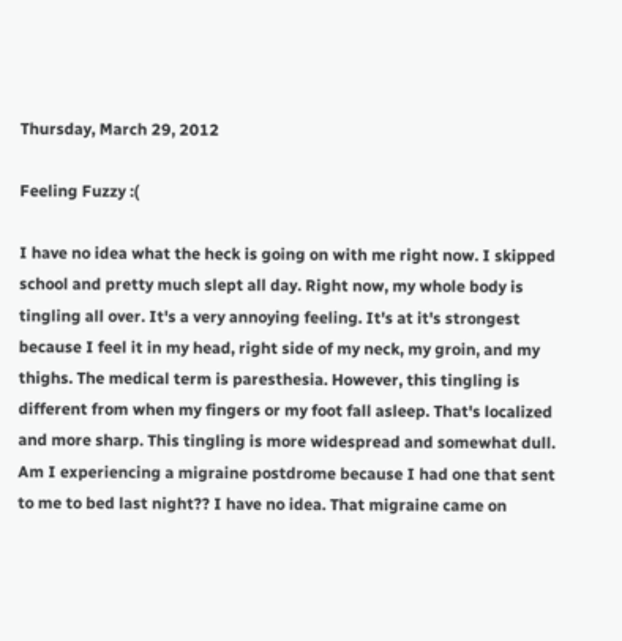Thursday, March 29, 2012

Feeling Fuzzy :(

I have no idea what the heck is going on with me right now. I skipped school and pretty much slept all day. Right now, my whole body is tingling all over. It's a very annoying feeling. It's at it's strongest because I feel it in my head, right side of my neck, my groin, and my thighs. The medical term is paresthesia. However, this tingling is different from when my fingers or my foot fall asleep. That's localized and more sharp. This tingling is more widespread and somewhat dull. Am I experiencing a migraine postdrome because I had one that sent to me to bed last night?? I have no idea. That migraine came on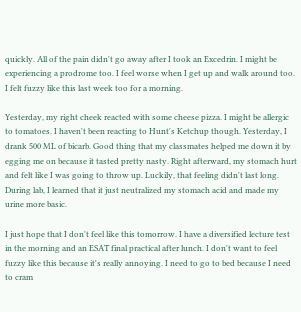quickly. All of the pain didn't go away after I took an Excedrin. I might be experiencing a prodrome too. I feel worse when I get up and walk around too. I felt fuzzy like this last week too for a morning.

Yesterday, my right cheek reacted with some cheese pizza. I might be allergic to tomatoes. I haven't been reacting to Hunt's Ketchup though. Yesterday, I drank 500 ML of bicarb. Good thing that my classmates helped me down it by egging me on because it tasted pretty nasty. Right afterward, my stomach hurt and felt like I was going to throw up. Luckily, that feeling didn't last long. During lab, I learned that it just neutralized my stomach acid and made my urine more basic.

I just hope that I don't feel like this tomorrow. I have a diversified lecture test in the morning and an ESAT final practical after lunch. I don't want to feel fuzzy like this because it's really annoying. I need to go to bed because I need to cram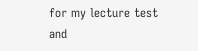for my lecture test and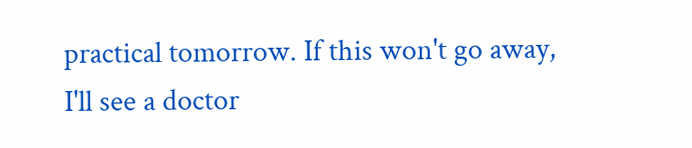practical tomorrow. If this won't go away, I'll see a doctor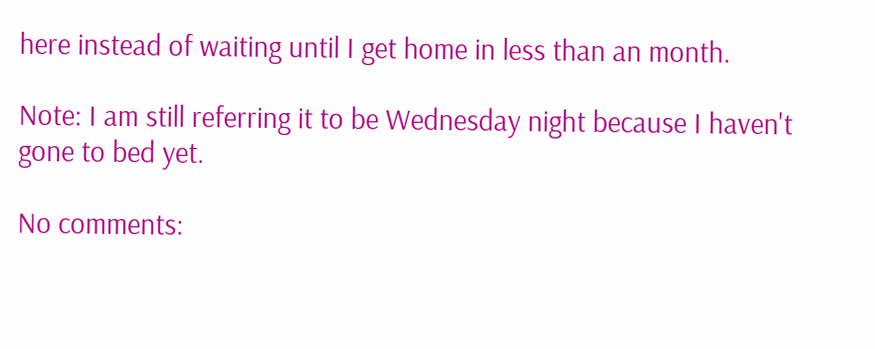here instead of waiting until I get home in less than an month.

Note: I am still referring it to be Wednesday night because I haven't gone to bed yet.

No comments: